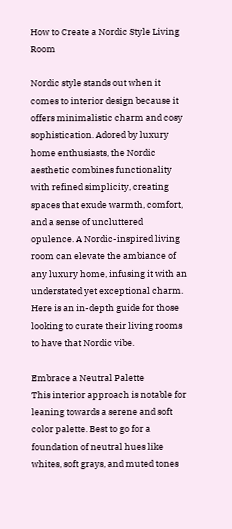How to Create a Nordic Style Living Room

Nordic style stands out when it comes to interior design because it offers minimalistic charm and cosy sophistication. Adored by luxury home enthusiasts, the Nordic aesthetic combines functionality with refined simplicity, creating spaces that exude warmth, comfort, and a sense of uncluttered opulence. A Nordic-inspired living room can elevate the ambiance of any luxury home, infusing it with an understated yet exceptional charm. Here is an in-depth guide for those looking to curate their living rooms to have that Nordic vibe.

Embrace a Neutral Palette
This interior approach is notable for leaning towards a serene and soft color palette. Best to go for a foundation of neutral hues like whites, soft grays, and muted tones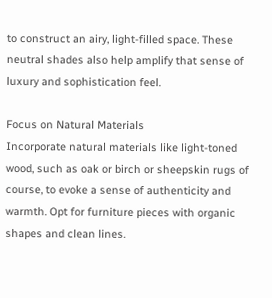to construct an airy, light-filled space. These neutral shades also help amplify that sense of luxury and sophistication feel.

Focus on Natural Materials
Incorporate natural materials like light-toned wood, such as oak or birch or sheepskin rugs of course, to evoke a sense of authenticity and warmth. Opt for furniture pieces with organic shapes and clean lines.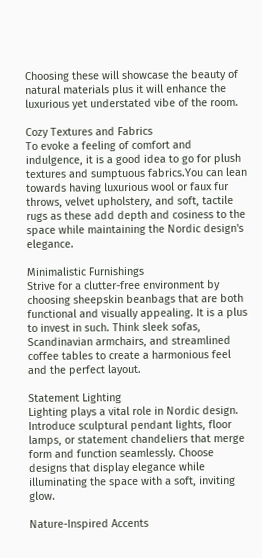Choosing these will showcase the beauty of natural materials plus it will enhance the luxurious yet understated vibe of the room.

Cozy Textures and Fabrics
To evoke a feeling of comfort and indulgence, it is a good idea to go for plush textures and sumptuous fabrics.You can lean towards having luxurious wool or faux fur throws, velvet upholstery, and soft, tactile rugs as these add depth and cosiness to the space while maintaining the Nordic design's elegance.

Minimalistic Furnishings
Strive for a clutter-free environment by choosing sheepskin beanbags that are both functional and visually appealing. It is a plus to invest in such. Think sleek sofas, Scandinavian armchairs, and streamlined coffee tables to create a harmonious feel and the perfect layout.

Statement Lighting
Lighting plays a vital role in Nordic design. Introduce sculptural pendant lights, floor lamps, or statement chandeliers that merge form and function seamlessly. Choose designs that display elegance while illuminating the space with a soft, inviting glow.

Nature-Inspired Accents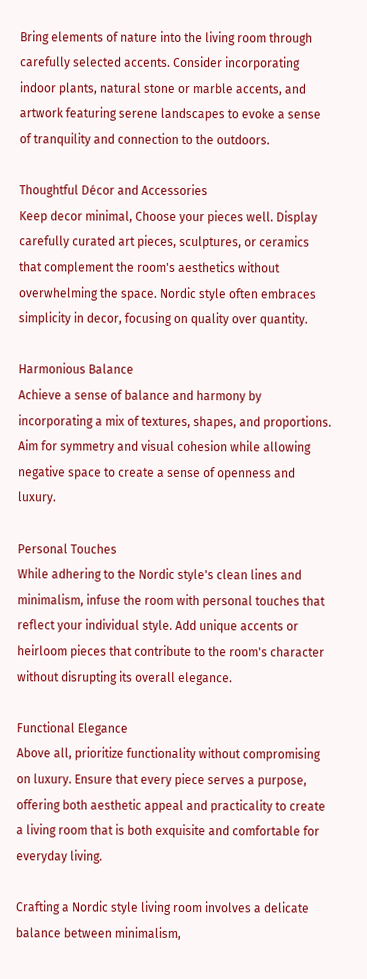Bring elements of nature into the living room through carefully selected accents. Consider incorporating indoor plants, natural stone or marble accents, and artwork featuring serene landscapes to evoke a sense of tranquility and connection to the outdoors.

Thoughtful Décor and Accessories
Keep decor minimal, Choose your pieces well. Display carefully curated art pieces, sculptures, or ceramics that complement the room's aesthetics without overwhelming the space. Nordic style often embraces simplicity in decor, focusing on quality over quantity.

Harmonious Balance
Achieve a sense of balance and harmony by incorporating a mix of textures, shapes, and proportions. Aim for symmetry and visual cohesion while allowing negative space to create a sense of openness and luxury.

Personal Touches
While adhering to the Nordic style's clean lines and minimalism, infuse the room with personal touches that reflect your individual style. Add unique accents or heirloom pieces that contribute to the room's character without disrupting its overall elegance.

Functional Elegance
Above all, prioritize functionality without compromising on luxury. Ensure that every piece serves a purpose, offering both aesthetic appeal and practicality to create a living room that is both exquisite and comfortable for everyday living.

Crafting a Nordic style living room involves a delicate balance between minimalism,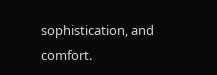sophistication, and comfort.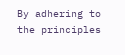By adhering to the principles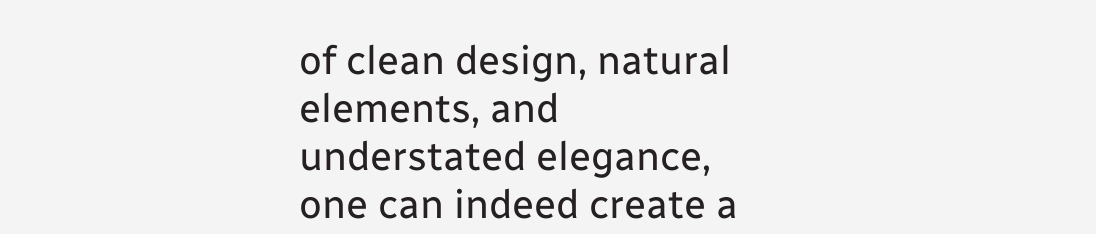of clean design, natural elements, and understated elegance, one can indeed create a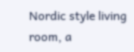Nordic style living room, a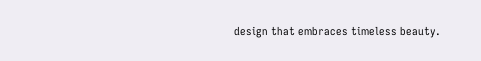design that embraces timeless beauty.